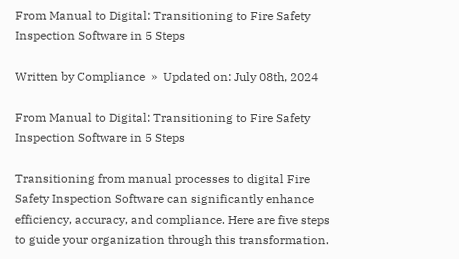From Manual to Digital: Transitioning to Fire Safety Inspection Software in 5 Steps

Written by Compliance  »  Updated on: July 08th, 2024

From Manual to Digital: Transitioning to Fire Safety Inspection Software in 5 Steps

Transitioning from manual processes to digital Fire Safety Inspection Software can significantly enhance efficiency, accuracy, and compliance. Here are five steps to guide your organization through this transformation.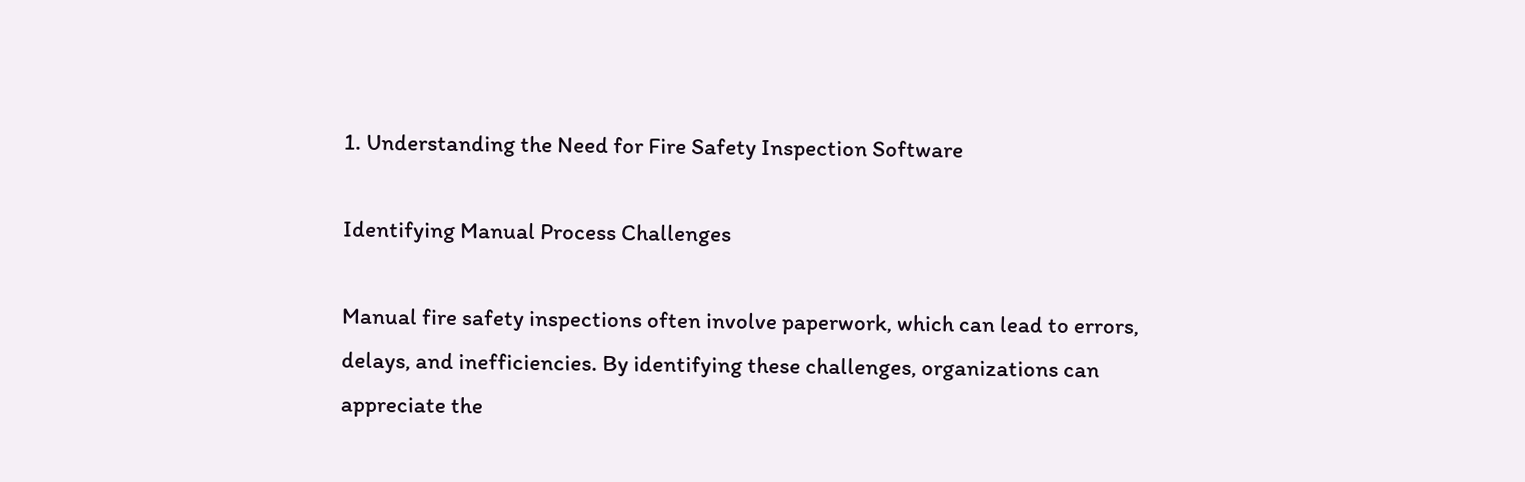1. Understanding the Need for Fire Safety Inspection Software

Identifying Manual Process Challenges

Manual fire safety inspections often involve paperwork, which can lead to errors, delays, and inefficiencies. By identifying these challenges, organizations can appreciate the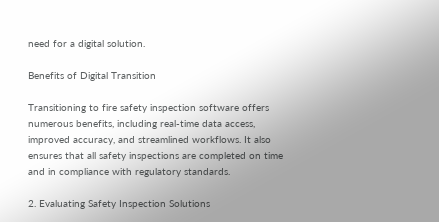need for a digital solution.

Benefits of Digital Transition

Transitioning to fire safety inspection software offers numerous benefits, including real-time data access, improved accuracy, and streamlined workflows. It also ensures that all safety inspections are completed on time and in compliance with regulatory standards.

2. Evaluating Safety Inspection Solutions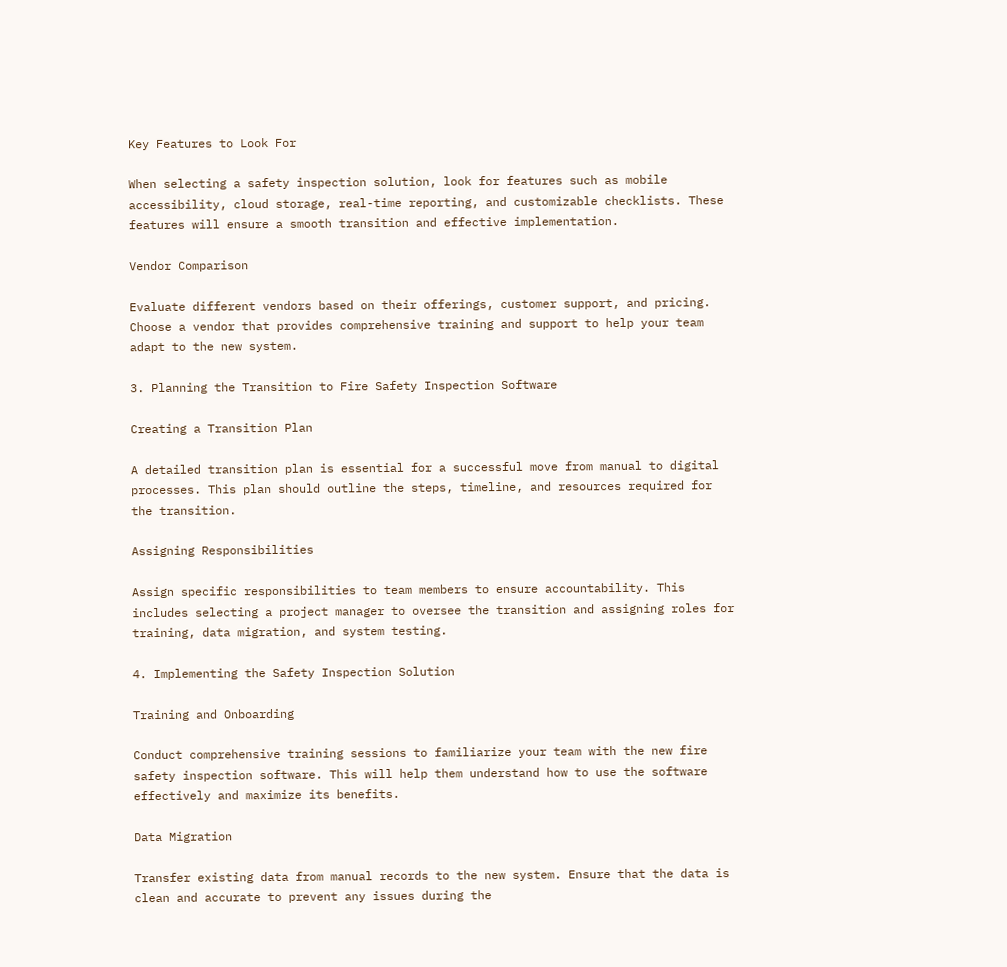Key Features to Look For

When selecting a safety inspection solution, look for features such as mobile accessibility, cloud storage, real-time reporting, and customizable checklists. These features will ensure a smooth transition and effective implementation.

Vendor Comparison

Evaluate different vendors based on their offerings, customer support, and pricing. Choose a vendor that provides comprehensive training and support to help your team adapt to the new system.

3. Planning the Transition to Fire Safety Inspection Software

Creating a Transition Plan

A detailed transition plan is essential for a successful move from manual to digital processes. This plan should outline the steps, timeline, and resources required for the transition.

Assigning Responsibilities

Assign specific responsibilities to team members to ensure accountability. This includes selecting a project manager to oversee the transition and assigning roles for training, data migration, and system testing.

4. Implementing the Safety Inspection Solution

Training and Onboarding

Conduct comprehensive training sessions to familiarize your team with the new fire safety inspection software. This will help them understand how to use the software effectively and maximize its benefits.

Data Migration

Transfer existing data from manual records to the new system. Ensure that the data is clean and accurate to prevent any issues during the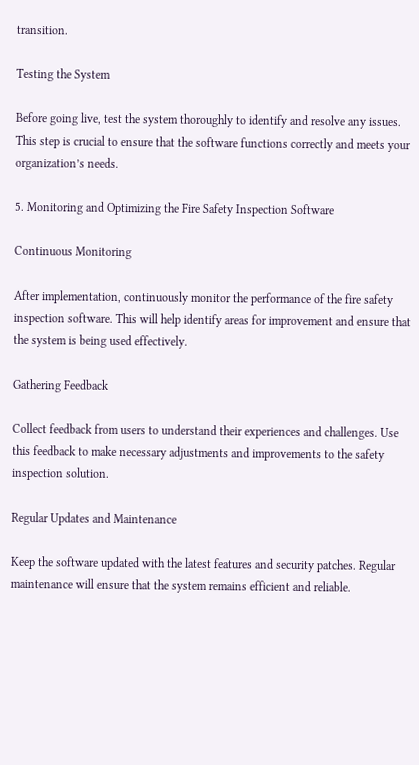transition.

Testing the System

Before going live, test the system thoroughly to identify and resolve any issues. This step is crucial to ensure that the software functions correctly and meets your organization’s needs.

5. Monitoring and Optimizing the Fire Safety Inspection Software

Continuous Monitoring

After implementation, continuously monitor the performance of the fire safety inspection software. This will help identify areas for improvement and ensure that the system is being used effectively.

Gathering Feedback

Collect feedback from users to understand their experiences and challenges. Use this feedback to make necessary adjustments and improvements to the safety inspection solution.

Regular Updates and Maintenance

Keep the software updated with the latest features and security patches. Regular maintenance will ensure that the system remains efficient and reliable.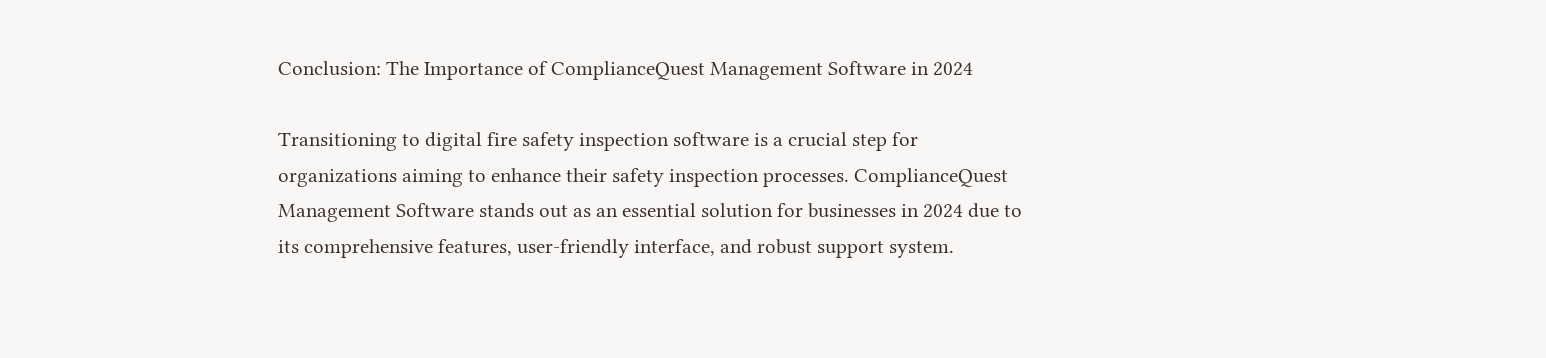Conclusion: The Importance of ComplianceQuest Management Software in 2024

Transitioning to digital fire safety inspection software is a crucial step for organizations aiming to enhance their safety inspection processes. ComplianceQuest Management Software stands out as an essential solution for businesses in 2024 due to its comprehensive features, user-friendly interface, and robust support system.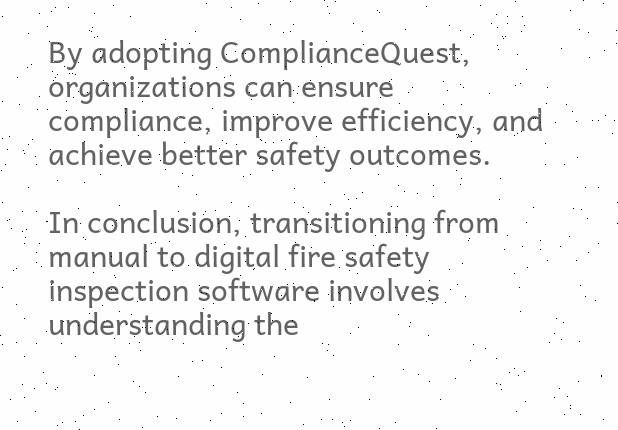By adopting ComplianceQuest, organizations can ensure compliance, improve efficiency, and achieve better safety outcomes.

In conclusion, transitioning from manual to digital fire safety inspection software involves understanding the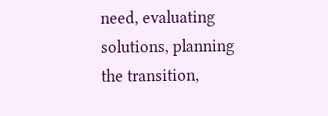need, evaluating solutions, planning the transition,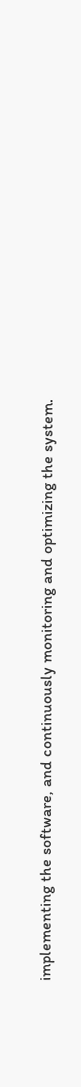implementing the software, and continuously monitoring and optimizing the system.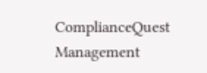ComplianceQuest Management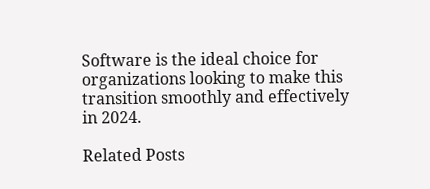Software is the ideal choice for organizations looking to make this transition smoothly and effectively in 2024.

Related Posts